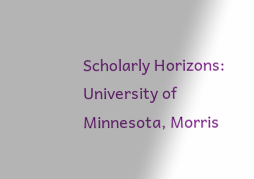Scholarly Horizons: University of Minnesota, Morris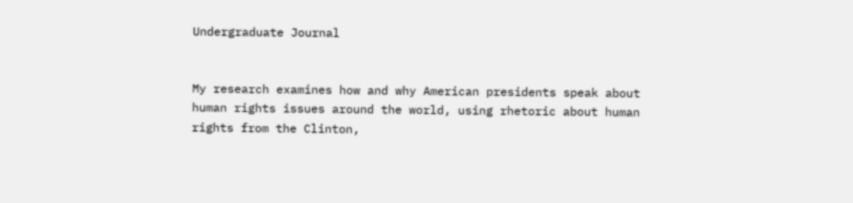Undergraduate Journal


My research examines how and why American presidents speak about human rights issues around the world, using rhetoric about human rights from the Clinton,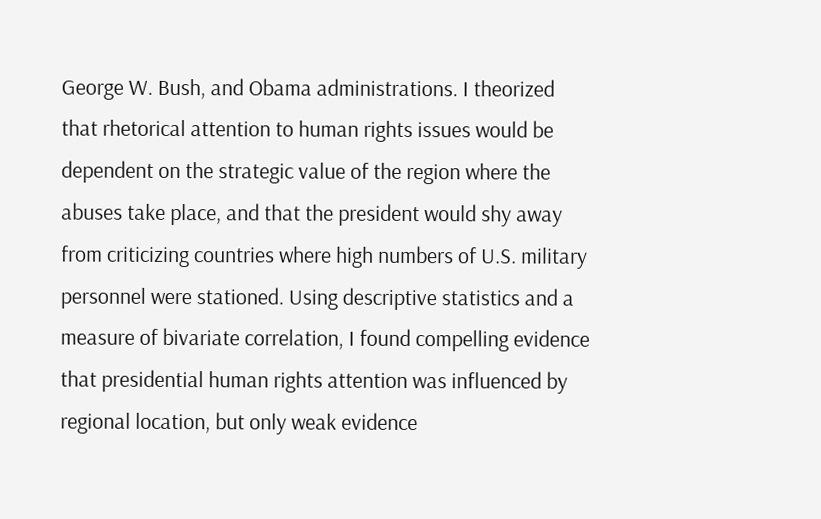George W. Bush, and Obama administrations. I theorized that rhetorical attention to human rights issues would be dependent on the strategic value of the region where the abuses take place, and that the president would shy away from criticizing countries where high numbers of U.S. military personnel were stationed. Using descriptive statistics and a measure of bivariate correlation, I found compelling evidence that presidential human rights attention was influenced by regional location, but only weak evidence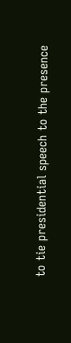to tie presidential speech to the presence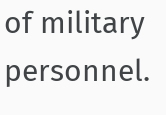of military personnel.